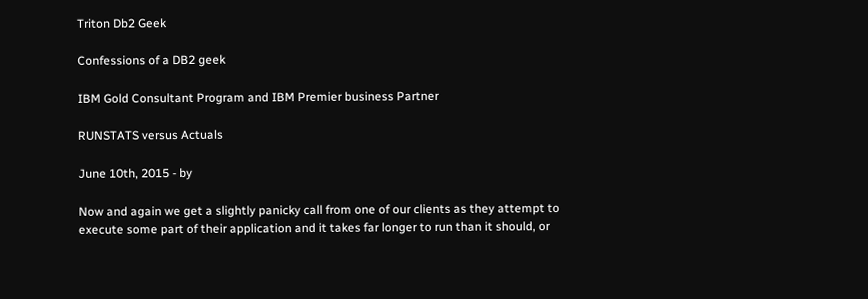Triton Db2 Geek

Confessions of a DB2 geek

IBM Gold Consultant Program and IBM Premier business Partner

RUNSTATS versus Actuals

June 10th, 2015 - by

Now and again we get a slightly panicky call from one of our clients as they attempt to execute some part of their application and it takes far longer to run than it should, or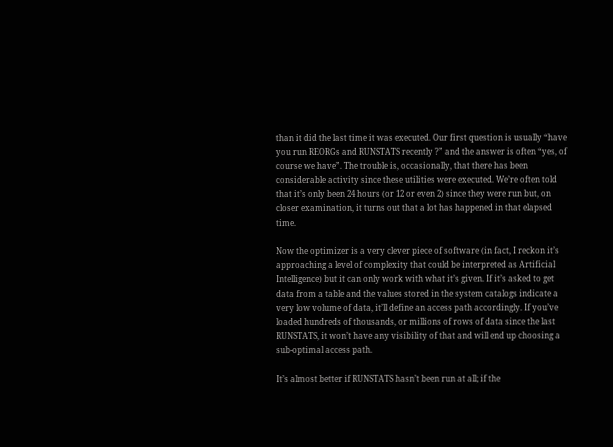than it did the last time it was executed. Our first question is usually “have you run REORGs and RUNSTATS recently ?” and the answer is often “yes, of course we have”. The trouble is, occasionally, that there has been considerable activity since these utilities were executed. We’re often told that it’s only been 24 hours (or 12 or even 2) since they were run but, on closer examination, it turns out that a lot has happened in that elapsed time.

Now the optimizer is a very clever piece of software (in fact, I reckon it’s approaching a level of complexity that could be interpreted as Artificial Intelligence) but it can only work with what it’s given. If it’s asked to get data from a table and the values stored in the system catalogs indicate a very low volume of data, it’ll define an access path accordingly. If you’ve loaded hundreds of thousands, or millions of rows of data since the last RUNSTATS, it won’t have any visibility of that and will end up choosing a sub-optimal access path.

It’s almost better if RUNSTATS hasn’t been run at all; if the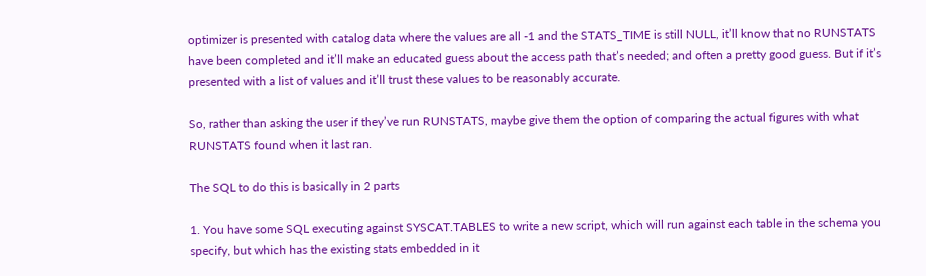optimizer is presented with catalog data where the values are all -1 and the STATS_TIME is still NULL, it’ll know that no RUNSTATS have been completed and it’ll make an educated guess about the access path that’s needed; and often a pretty good guess. But if it’s presented with a list of values and it’ll trust these values to be reasonably accurate.

So, rather than asking the user if they’ve run RUNSTATS, maybe give them the option of comparing the actual figures with what RUNSTATS found when it last ran.

The SQL to do this is basically in 2 parts

1. You have some SQL executing against SYSCAT.TABLES to write a new script, which will run against each table in the schema you specify, but which has the existing stats embedded in it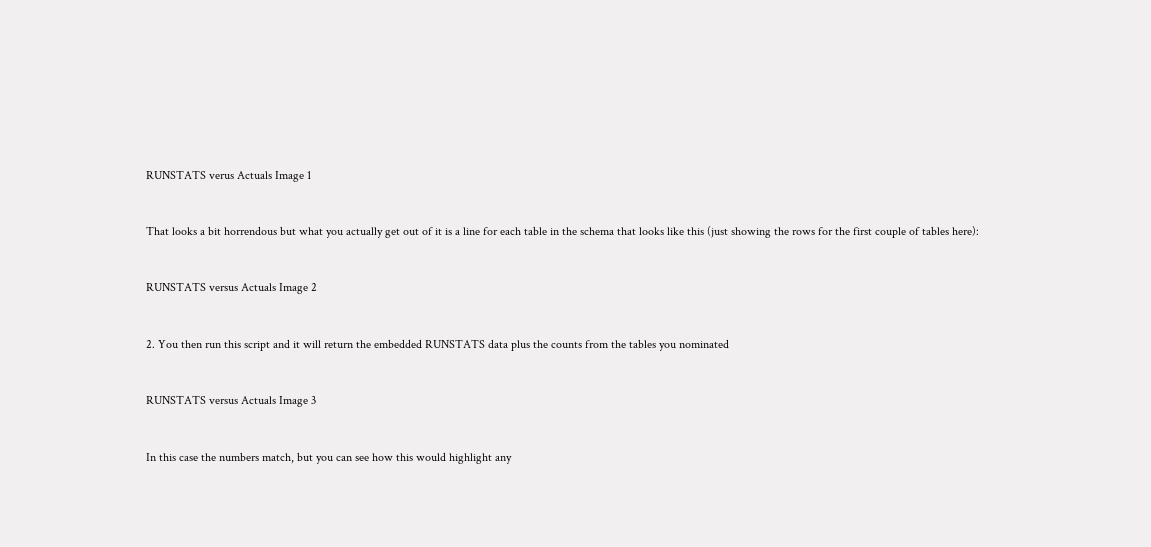RUNSTATS verus Actuals Image 1


That looks a bit horrendous but what you actually get out of it is a line for each table in the schema that looks like this (just showing the rows for the first couple of tables here):


RUNSTATS versus Actuals Image 2


2. You then run this script and it will return the embedded RUNSTATS data plus the counts from the tables you nominated


RUNSTATS versus Actuals Image 3


In this case the numbers match, but you can see how this would highlight any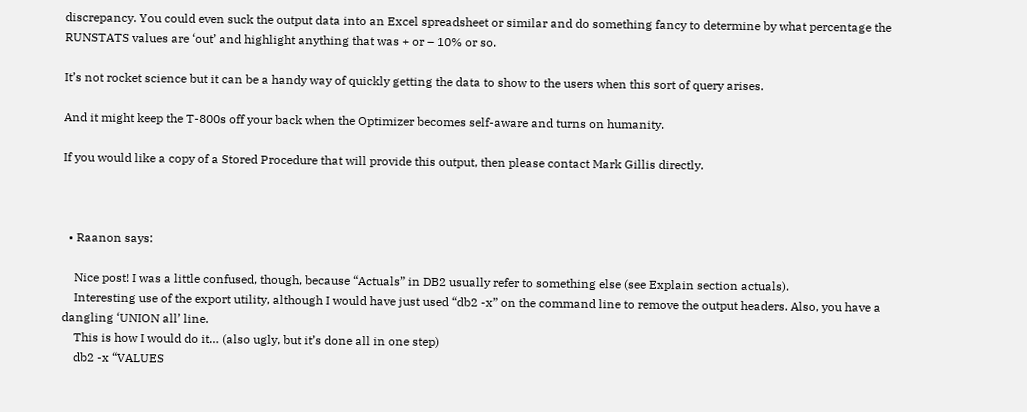discrepancy. You could even suck the output data into an Excel spreadsheet or similar and do something fancy to determine by what percentage the RUNSTATS values are ‘out’ and highlight anything that was + or – 10% or so.

It’s not rocket science but it can be a handy way of quickly getting the data to show to the users when this sort of query arises.

And it might keep the T-800s off your back when the Optimizer becomes self-aware and turns on humanity.

If you would like a copy of a Stored Procedure that will provide this output, then please contact Mark Gillis directly.



  • Raanon says:

    Nice post! I was a little confused, though, because “Actuals” in DB2 usually refer to something else (see Explain section actuals).
    Interesting use of the export utility, although I would have just used “db2 -x” on the command line to remove the output headers. Also, you have a dangling ‘UNION all’ line.
    This is how I would do it… (also ugly, but it’s done all in one step)
    db2 -x “VALUES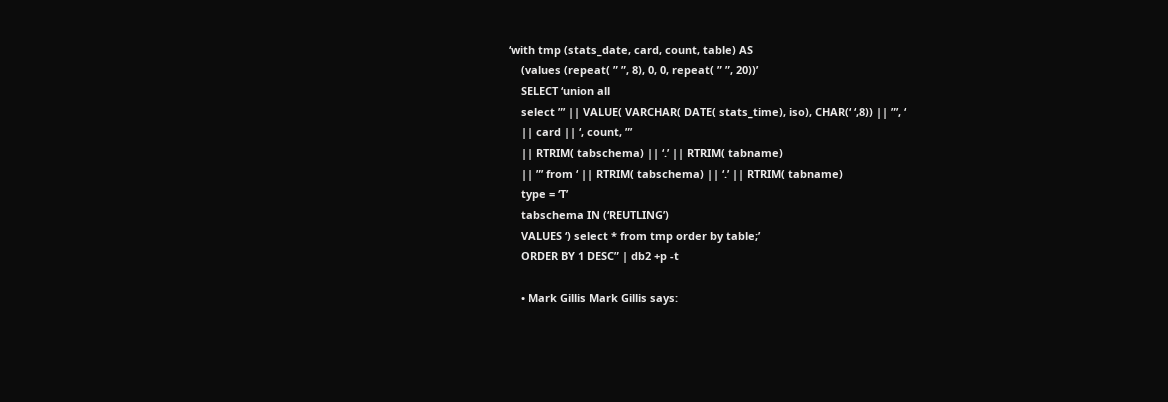‘with tmp (stats_date, card, count, table) AS
    (values (repeat( ” ”, 8), 0, 0, repeat( ” ”, 20))’
    SELECT ‘union all
    select ”’ || VALUE( VARCHAR( DATE( stats_time), iso), CHAR(‘ ‘,8)) || ”’, ‘
    || card || ‘, count, ”’
    || RTRIM( tabschema) || ‘.’ || RTRIM( tabname)
    || ”’ from ‘ || RTRIM( tabschema) || ‘.’ || RTRIM( tabname)
    type = ‘T’
    tabschema IN (‘REUTLING’)
    VALUES ‘) select * from tmp order by table;’
    ORDER BY 1 DESC” | db2 +p -t

    • Mark Gillis Mark Gillis says: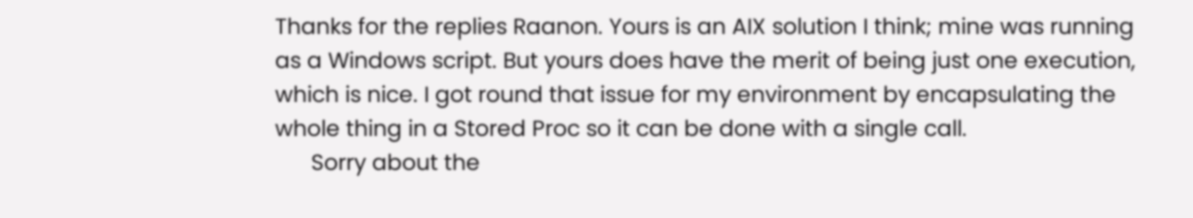Thanks for the replies Raanon. Yours is an AIX solution I think; mine was running as a Windows script. But yours does have the merit of being just one execution, which is nice. I got round that issue for my environment by encapsulating the whole thing in a Stored Proc so it can be done with a single call.
      Sorry about the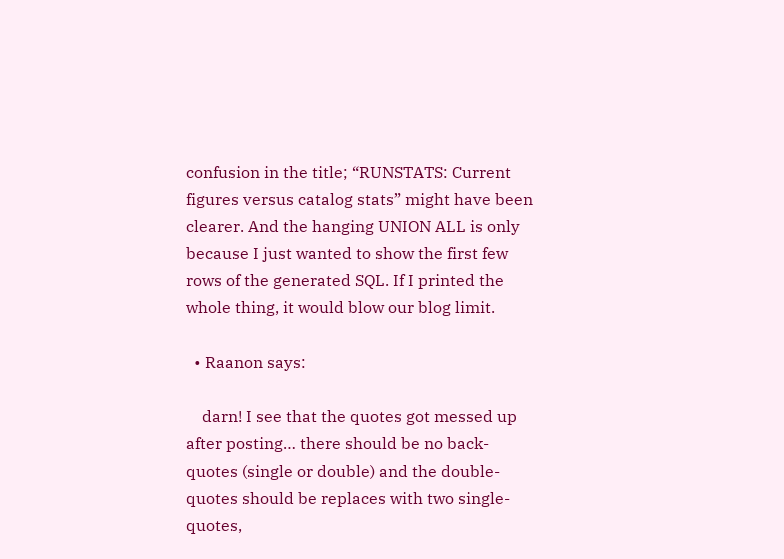confusion in the title; “RUNSTATS: Current figures versus catalog stats” might have been clearer. And the hanging UNION ALL is only because I just wanted to show the first few rows of the generated SQL. If I printed the whole thing, it would blow our blog limit.

  • Raanon says:

    darn! I see that the quotes got messed up after posting… there should be no back-quotes (single or double) and the double-quotes should be replaces with two single-quotes,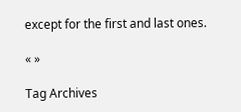except for the first and last ones.

« »

Tag Archives